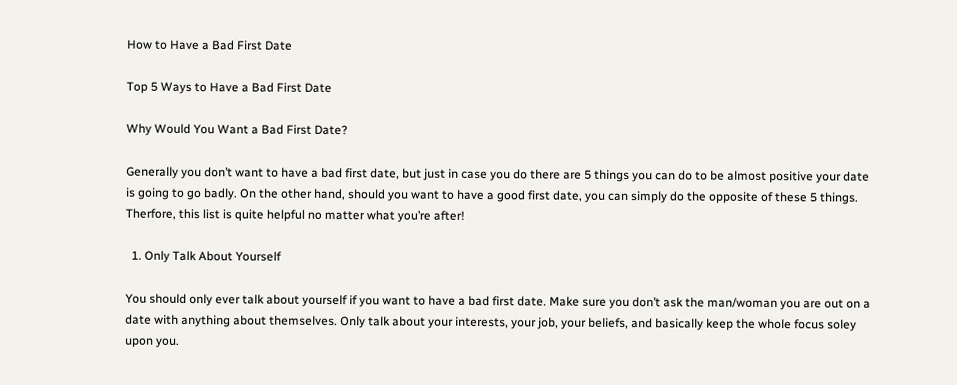How to Have a Bad First Date

Top 5 Ways to Have a Bad First Date

Why Would You Want a Bad First Date?

Generally you don’t want to have a bad first date, but just in case you do there are 5 things you can do to be almost positive your date is going to go badly. On the other hand, should you want to have a good first date, you can simply do the opposite of these 5 things. Therfore, this list is quite helpful no matter what you’re after!

  1. Only Talk About Yourself

You should only ever talk about yourself if you want to have a bad first date. Make sure you don’t ask the man/woman you are out on a date with anything about themselves. Only talk about your interests, your job, your beliefs, and basically keep the whole focus soley upon you.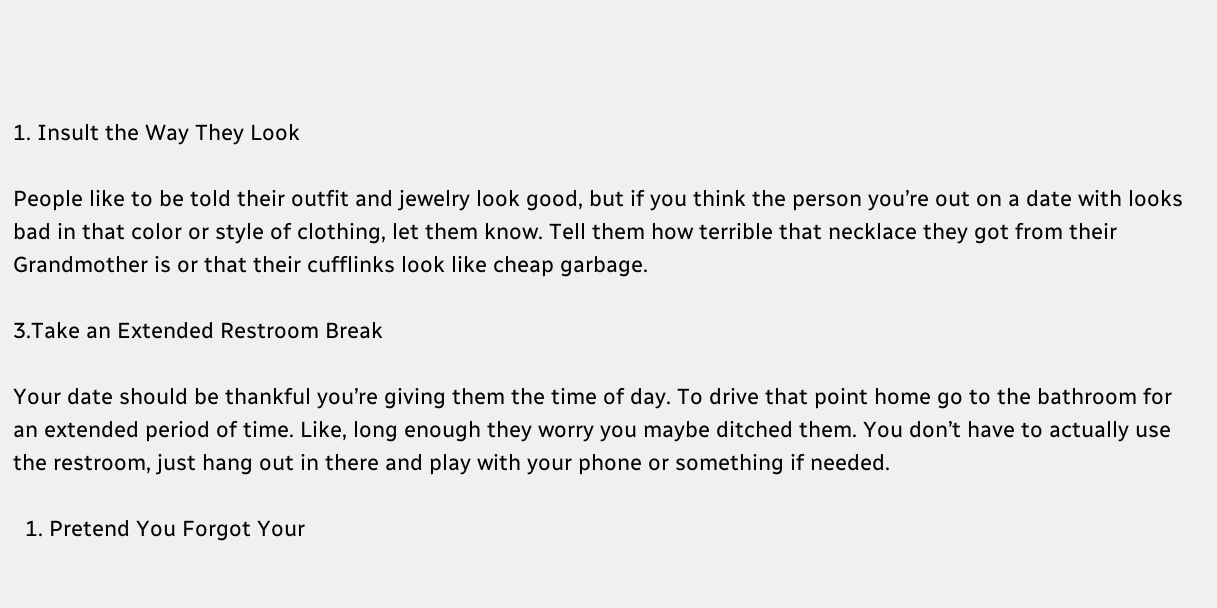1. Insult the Way They Look

People like to be told their outfit and jewelry look good, but if you think the person you’re out on a date with looks bad in that color or style of clothing, let them know. Tell them how terrible that necklace they got from their Grandmother is or that their cufflinks look like cheap garbage.

3.Take an Extended Restroom Break

Your date should be thankful you’re giving them the time of day. To drive that point home go to the bathroom for an extended period of time. Like, long enough they worry you maybe ditched them. You don’t have to actually use the restroom, just hang out in there and play with your phone or something if needed.

  1. Pretend You Forgot Your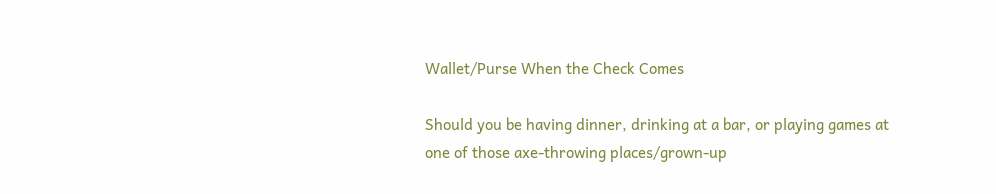Wallet/Purse When the Check Comes

Should you be having dinner, drinking at a bar, or playing games at one of those axe-throwing places/grown-up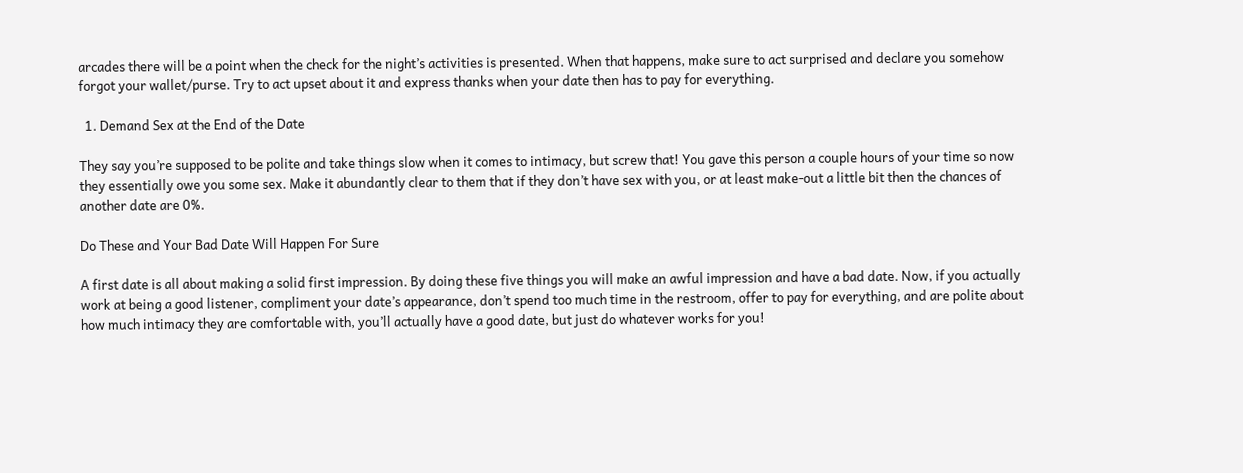arcades there will be a point when the check for the night’s activities is presented. When that happens, make sure to act surprised and declare you somehow forgot your wallet/purse. Try to act upset about it and express thanks when your date then has to pay for everything.

  1. Demand Sex at the End of the Date

They say you’re supposed to be polite and take things slow when it comes to intimacy, but screw that! You gave this person a couple hours of your time so now they essentially owe you some sex. Make it abundantly clear to them that if they don’t have sex with you, or at least make-out a little bit then the chances of another date are 0%.

Do These and Your Bad Date Will Happen For Sure

A first date is all about making a solid first impression. By doing these five things you will make an awful impression and have a bad date. Now, if you actually work at being a good listener, compliment your date’s appearance, don’t spend too much time in the restroom, offer to pay for everything, and are polite about how much intimacy they are comfortable with, you’ll actually have a good date, but just do whatever works for you!